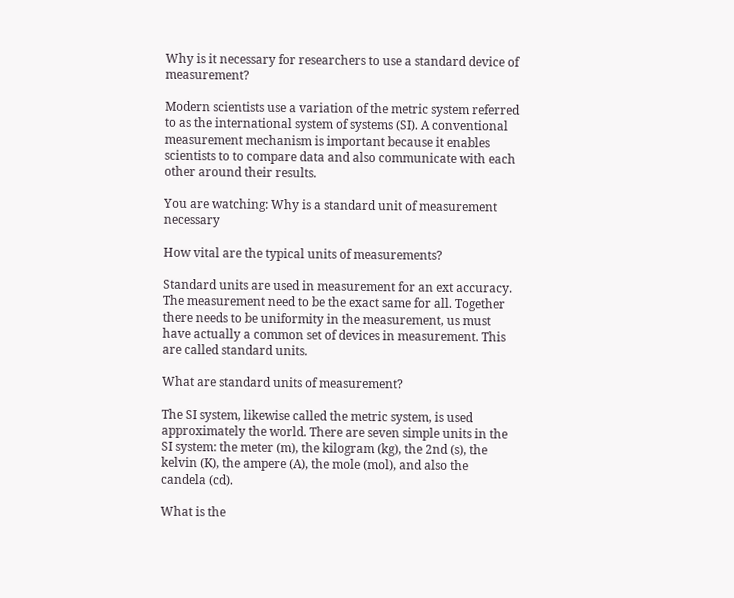Why is it necessary for researchers to use a standard device of measurement?

Modern scientists use a variation of the metric system referred to as the international system of systems (SI). A conventional measurement mechanism is important because it enables scientists to to compare data and also communicate with each other around their results.

You are watching: Why is a standard unit of measurement necessary

How vital are the typical units of measurements?

Standard units are used in measurement for an ext accuracy. The measurement need to be the exact same for all. Together there needs to be uniformity in the measurement, us must have actually a common set of devices in measurement. This are called standard units.

What are standard units of measurement?

The SI system, likewise called the metric system, is used approximately the world. There are seven simple units in the SI system: the meter (m), the kilogram (kg), the 2nd (s), the kelvin (K), the ampere (A), the mole (mol), and also the candela (cd).

What is the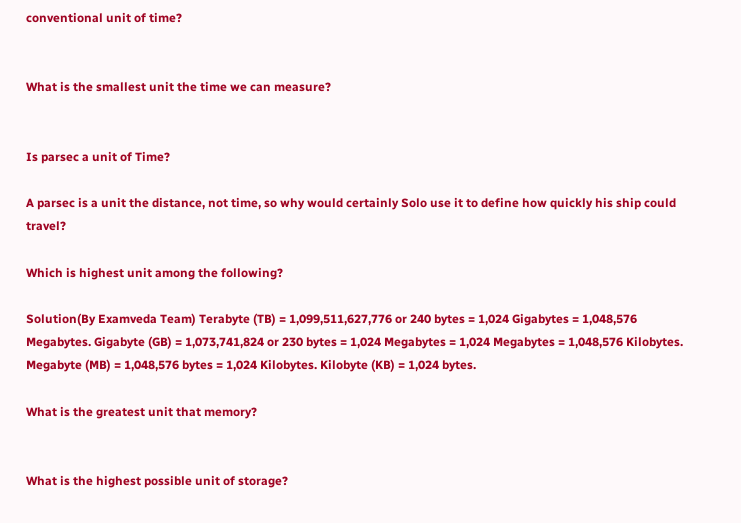conventional unit of time?


What is the smallest unit the time we can measure?


Is parsec a unit of Time?

A parsec is a unit the distance, not time, so why would certainly Solo use it to define how quickly his ship could travel?

Which is highest unit among the following?

Solution(By Examveda Team) Terabyte (TB) = 1,099,511,627,776 or 240 bytes = 1,024 Gigabytes = 1,048,576 Megabytes. Gigabyte (GB) = 1,073,741,824 or 230 bytes = 1,024 Megabytes = 1,024 Megabytes = 1,048,576 Kilobytes. Megabyte (MB) = 1,048,576 bytes = 1,024 Kilobytes. Kilobyte (KB) = 1,024 bytes.

What is the greatest unit that memory?


What is the highest possible unit of storage?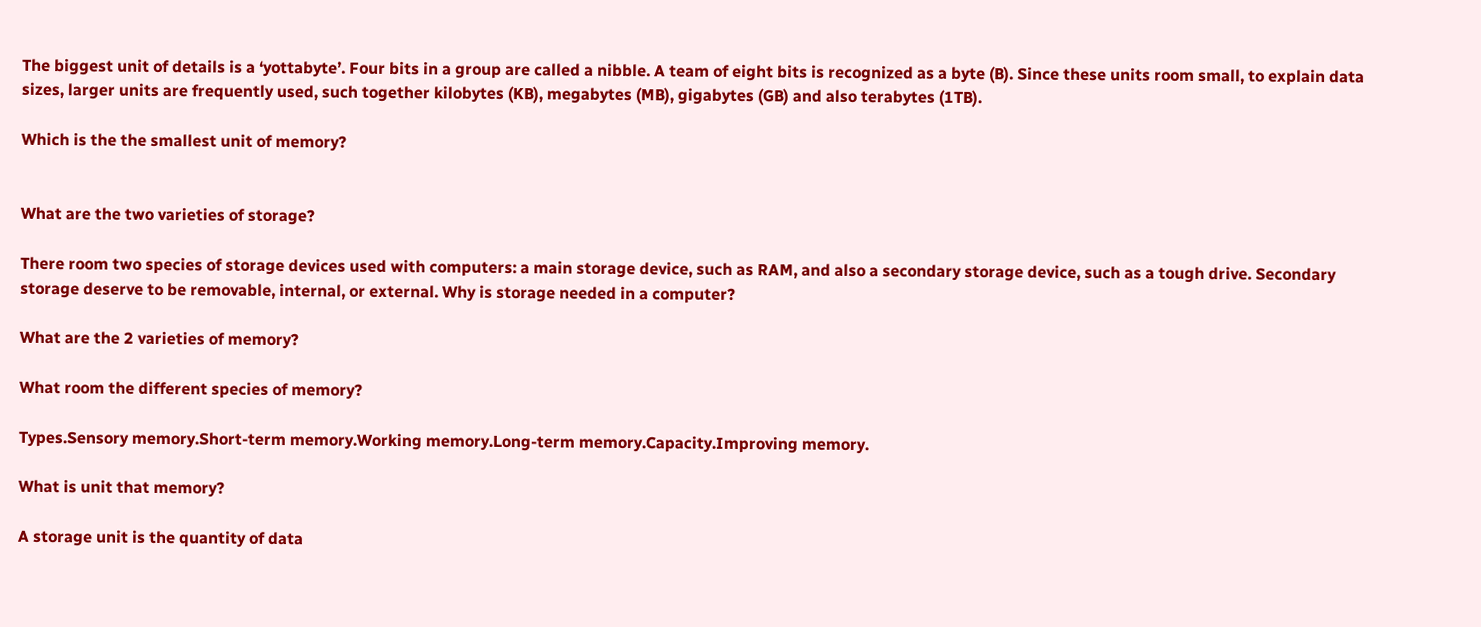The biggest unit of details is a ‘yottabyte’. Four bits in a group are called a nibble. A team of eight bits is recognized as a byte (B). Since these units room small, to explain data sizes, larger units are frequently used, such together kilobytes (KB), megabytes (MB), gigabytes (GB) and also terabytes (1TB).

Which is the the smallest unit of memory?


What are the two varieties of storage?

There room two species of storage devices used with computers: a main storage device, such as RAM, and also a secondary storage device, such as a tough drive. Secondary storage deserve to be removable, internal, or external. Why is storage needed in a computer?

What are the 2 varieties of memory?

What room the different species of memory?

Types.Sensory memory.Short-term memory.Working memory.Long-term memory.Capacity.Improving memory.

What is unit that memory?

A storage unit is the quantity of data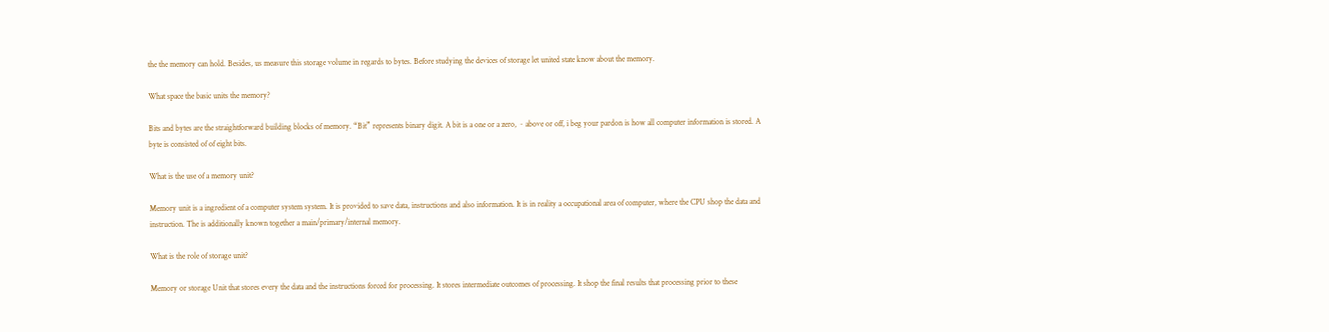the the memory can hold. Besides, us measure this storage volume in regards to bytes. Before studying the devices of storage let united state know about the memory.

What space the basic units the memory?

Bits and bytes are the straightforward building blocks of memory. “Bit” represents binary digit. A bit is a one or a zero, ~ above or off, i beg your pardon is how all computer information is stored. A byte is consisted of of eight bits.

What is the use of a memory unit?

Memory unit is a ingredient of a computer system system. It is provided to save data, instructions and also information. It is in reality a occupational area of computer, where the CPU shop the data and instruction. The is additionally known together a main/primary/internal memory.

What is the role of storage unit?

Memory or storage Unit that stores every the data and the instructions forced for processing. It stores intermediate outcomes of processing. It shop the final results that processing prior to these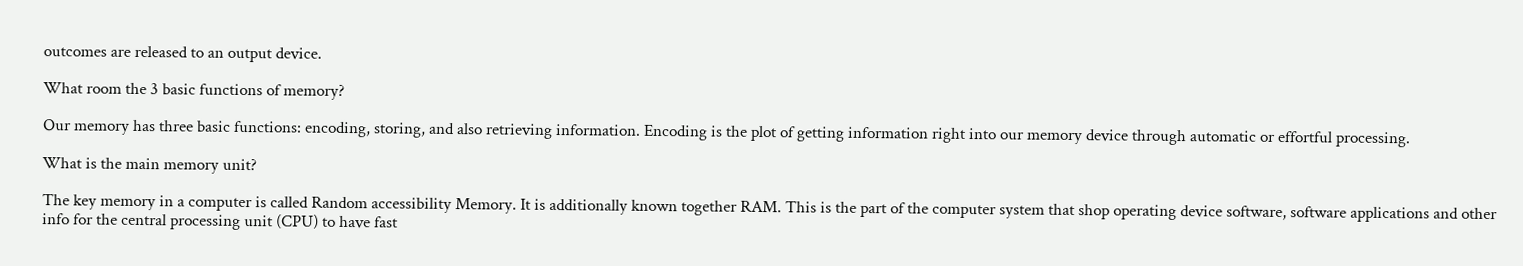outcomes are released to an output device.

What room the 3 basic functions of memory?

Our memory has three basic functions: encoding, storing, and also retrieving information. Encoding is the plot of getting information right into our memory device through automatic or effortful processing.

What is the main memory unit?

The key memory in a computer is called Random accessibility Memory. It is additionally known together RAM. This is the part of the computer system that shop operating device software, software applications and other info for the central processing unit (CPU) to have fast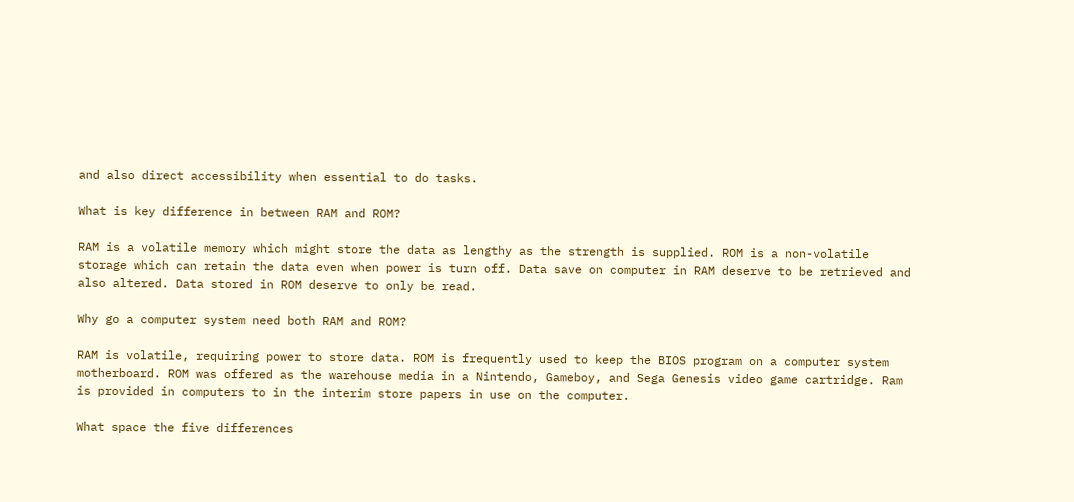and also direct accessibility when essential to do tasks.

What is key difference in between RAM and ROM?

RAM is a volatile memory which might store the data as lengthy as the strength is supplied. ROM is a non-volatile storage which can retain the data even when power is turn off. Data save on computer in RAM deserve to be retrieved and also altered. Data stored in ROM deserve to only be read.

Why go a computer system need both RAM and ROM?

RAM is volatile, requiring power to store data. ROM is frequently used to keep the BIOS program on a computer system motherboard. ROM was offered as the warehouse media in a Nintendo, Gameboy, and Sega Genesis video game cartridge. Ram is provided in computers to in the interim store papers in use on the computer.

What space the five differences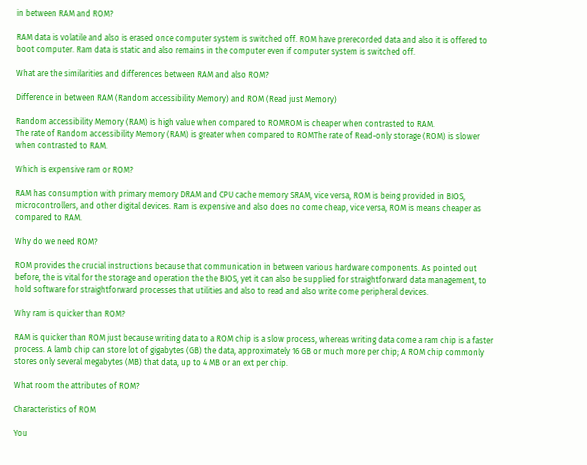in between RAM and ROM?

RAM data is volatile and also is erased once computer system is switched off. ROM have prerecorded data and also it is offered to boot computer. Ram data is static and also remains in the computer even if computer system is switched off.

What are the similarities and differences between RAM and also ROM?

Difference in between RAM (Random accessibility Memory) and ROM (Read just Memory)

Random accessibility Memory (RAM) is high value when compared to ROMROM is cheaper when contrasted to RAM.
The rate of Random accessibility Memory (RAM) is greater when compared to ROMThe rate of Read-only storage (ROM) is slower when contrasted to RAM.

Which is expensive ram or ROM?

RAM has consumption with primary memory DRAM and CPU cache memory SRAM, vice versa, ROM is being provided in BIOS, microcontrollers, and other digital devices. Ram is expensive and also does no come cheap, vice versa, ROM is means cheaper as compared to RAM.

Why do we need ROM?

ROM provides the crucial instructions because that communication in between various hardware components. As pointed out before, the is vital for the storage and operation the the BIOS, yet it can also be supplied for straightforward data management, to hold software for straightforward processes that utilities and also to read and also write come peripheral devices.

Why ram is quicker than ROM?

RAM is quicker than ROM just because writing data to a ROM chip is a slow process, whereas writing data come a ram chip is a faster process. A lamb chip can store lot of gigabytes (GB) the data, approximately 16 GB or much more per chip; A ROM chip commonly stores only several megabytes (MB) that data, up to 4 MB or an ext per chip.

What room the attributes of ROM?

Characteristics of ROM

You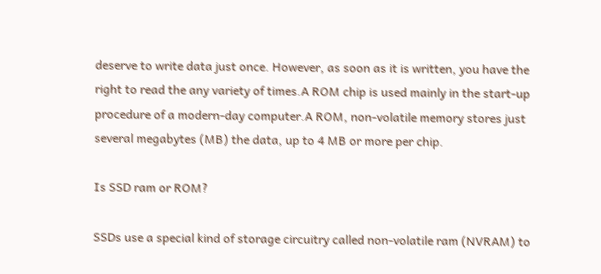deserve to write data just once. However, as soon as it is written, you have the right to read the any variety of times.A ROM chip is used mainly in the start-up procedure of a modern-day computer.A ROM, non-volatile memory stores just several megabytes (MB) the data, up to 4 MB or more per chip.

Is SSD ram or ROM?

SSDs use a special kind of storage circuitry called non-volatile ram (NVRAM) to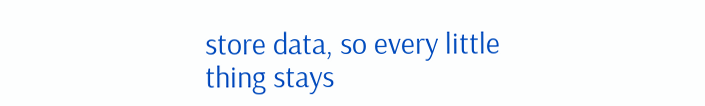store data, so every little thing stays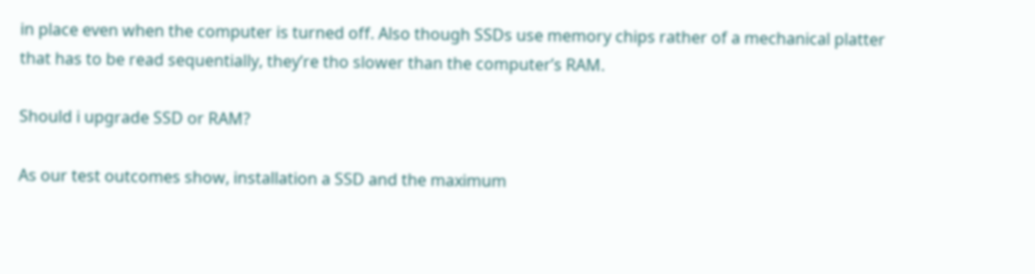in place even when the computer is turned off. Also though SSDs use memory chips rather of a mechanical platter that has to be read sequentially, they’re tho slower than the computer’s RAM.

Should i upgrade SSD or RAM?

As our test outcomes show, installation a SSD and the maximum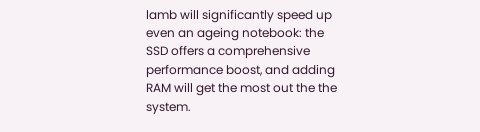lamb will significantly speed up even an ageing notebook: the SSD offers a comprehensive performance boost, and adding RAM will get the most out the the system.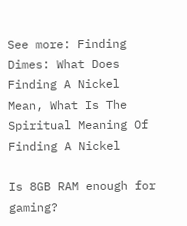See more: Finding Dimes: What Does Finding A Nickel Mean, What Is The Spiritual Meaning Of Finding A Nickel

Is 8GB RAM enough for gaming?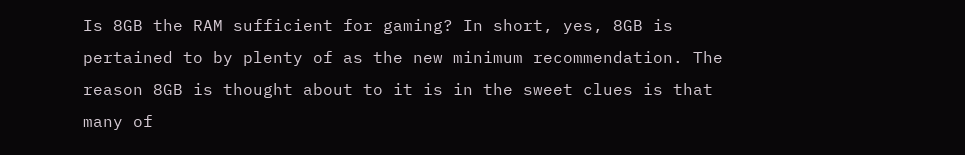Is 8GB the RAM sufficient for gaming? In short, yes, 8GB is pertained to by plenty of as the new minimum recommendation. The reason 8GB is thought about to it is in the sweet clues is that many of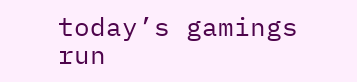today’s gamings run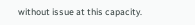without issue at this capacity.